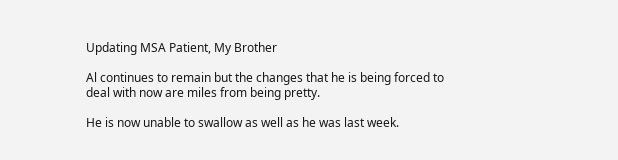Updating MSA Patient, My Brother

Al continues to remain but the changes that he is being forced to deal with now are miles from being pretty.

He is now unable to swallow as well as he was last week.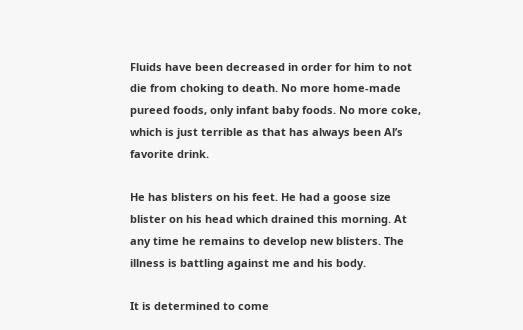Fluids have been decreased in order for him to not die from choking to death. No more home-made pureed foods, only infant baby foods. No more coke, which is just terrible as that has always been Al’s favorite drink.

He has blisters on his feet. He had a goose size blister on his head which drained this morning. At any time he remains to develop new blisters. The illness is battling against me and his body.

It is determined to come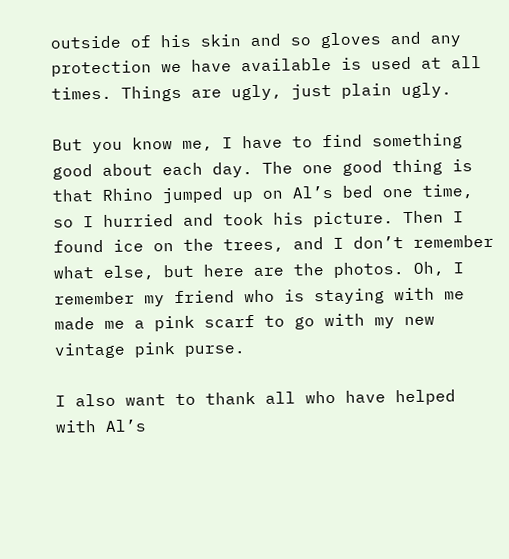outside of his skin and so gloves and any protection we have available is used at all times. Things are ugly, just plain ugly.

But you know me, I have to find something good about each day. The one good thing is that Rhino jumped up on Al’s bed one time, so I hurried and took his picture. Then I found ice on the trees, and I don’t remember what else, but here are the photos. Oh, I remember my friend who is staying with me made me a pink scarf to go with my new vintage pink purse.

I also want to thank all who have helped with Al’s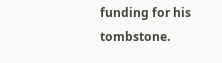funding for his tombstone.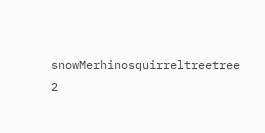snowMerhinosquirreltreetree 2